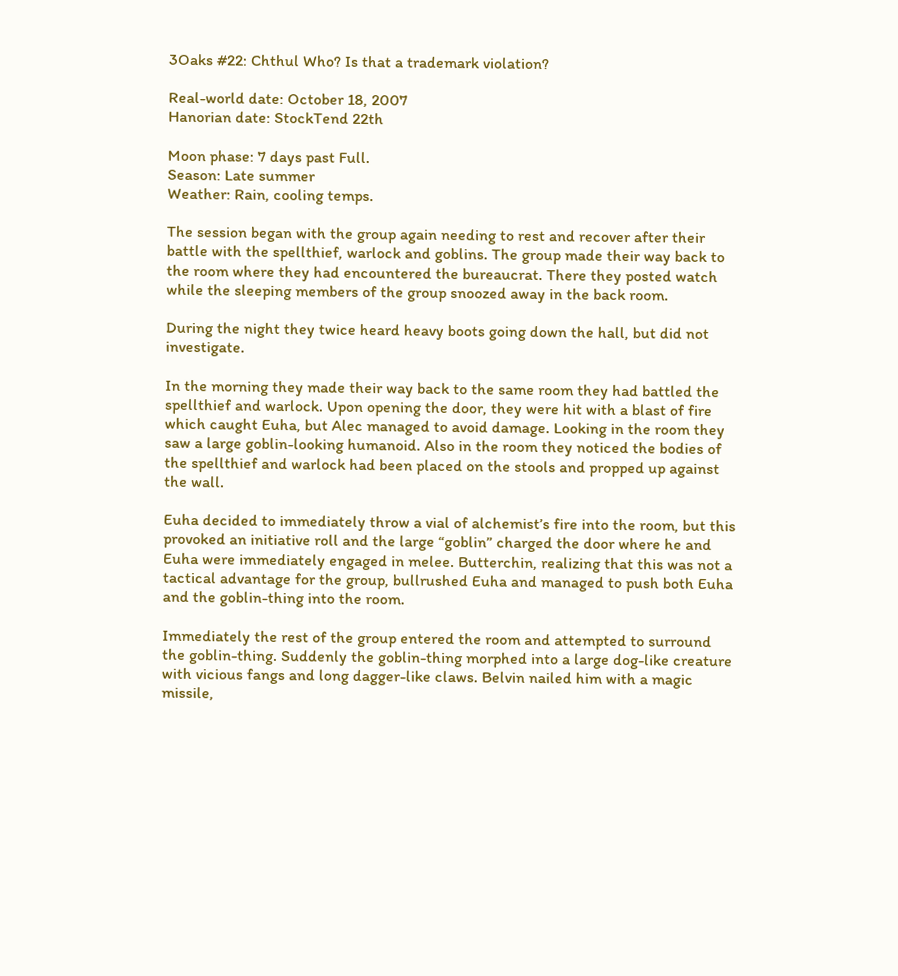3Oaks #22: Chthul Who? Is that a trademark violation?

Real-world date: October 18, 2007
Hanorian date: StockTend 22th

Moon phase: 7 days past Full.
Season: Late summer
Weather: Rain, cooling temps.

The session began with the group again needing to rest and recover after their battle with the spellthief, warlock and goblins. The group made their way back to the room where they had encountered the bureaucrat. There they posted watch while the sleeping members of the group snoozed away in the back room.

During the night they twice heard heavy boots going down the hall, but did not investigate.

In the morning they made their way back to the same room they had battled the spellthief and warlock. Upon opening the door, they were hit with a blast of fire which caught Euha, but Alec managed to avoid damage. Looking in the room they saw a large goblin-looking humanoid. Also in the room they noticed the bodies of the spellthief and warlock had been placed on the stools and propped up against the wall.

Euha decided to immediately throw a vial of alchemist’s fire into the room, but this provoked an initiative roll and the large “goblin” charged the door where he and Euha were immediately engaged in melee. Butterchin, realizing that this was not a tactical advantage for the group, bullrushed Euha and managed to push both Euha and the goblin-thing into the room.

Immediately the rest of the group entered the room and attempted to surround the goblin-thing. Suddenly the goblin-thing morphed into a large dog-like creature with vicious fangs and long dagger-like claws. Belvin nailed him with a magic missile,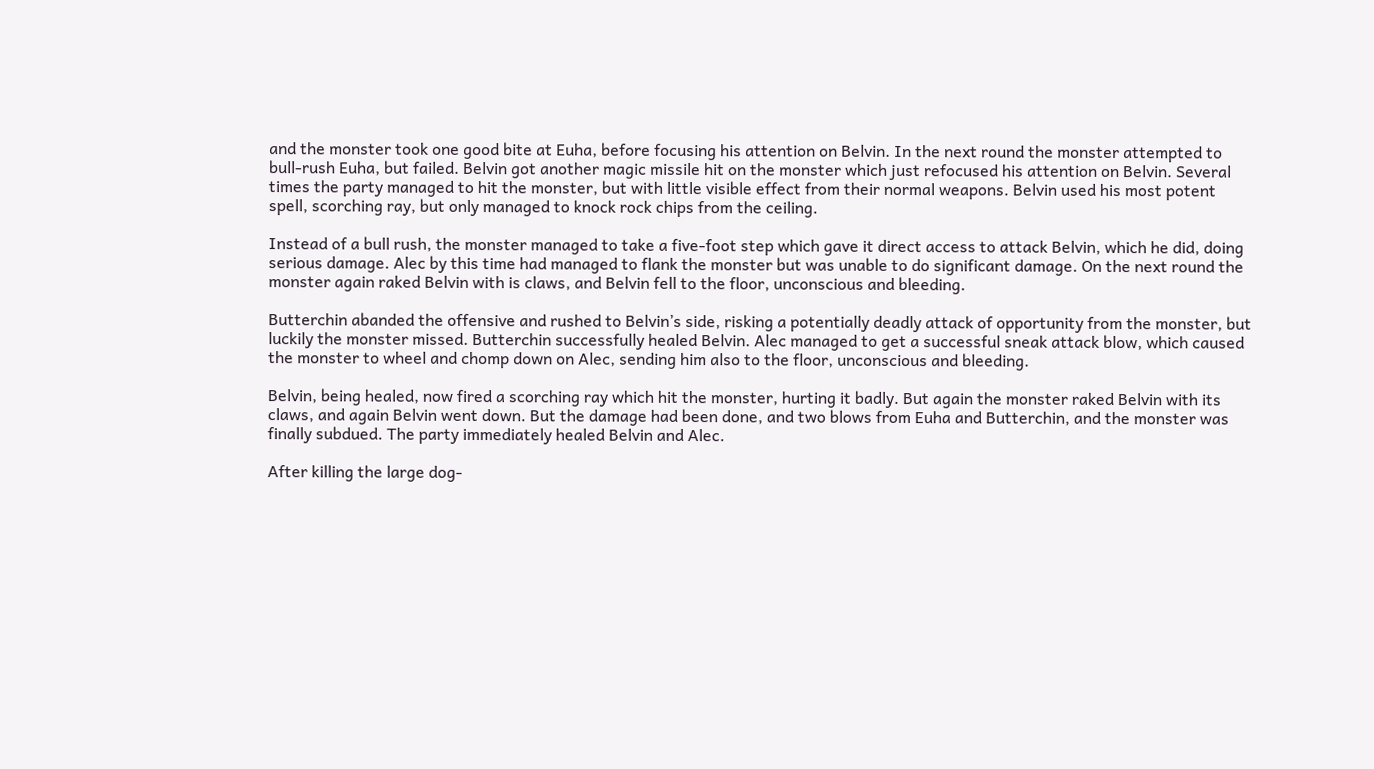and the monster took one good bite at Euha, before focusing his attention on Belvin. In the next round the monster attempted to bull-rush Euha, but failed. Belvin got another magic missile hit on the monster which just refocused his attention on Belvin. Several times the party managed to hit the monster, but with little visible effect from their normal weapons. Belvin used his most potent spell, scorching ray, but only managed to knock rock chips from the ceiling.

Instead of a bull rush, the monster managed to take a five-foot step which gave it direct access to attack Belvin, which he did, doing serious damage. Alec by this time had managed to flank the monster but was unable to do significant damage. On the next round the monster again raked Belvin with is claws, and Belvin fell to the floor, unconscious and bleeding.

Butterchin abanded the offensive and rushed to Belvin’s side, risking a potentially deadly attack of opportunity from the monster, but luckily the monster missed. Butterchin successfully healed Belvin. Alec managed to get a successful sneak attack blow, which caused the monster to wheel and chomp down on Alec, sending him also to the floor, unconscious and bleeding.

Belvin, being healed, now fired a scorching ray which hit the monster, hurting it badly. But again the monster raked Belvin with its claws, and again Belvin went down. But the damage had been done, and two blows from Euha and Butterchin, and the monster was finally subdued. The party immediately healed Belvin and Alec.

After killing the large dog-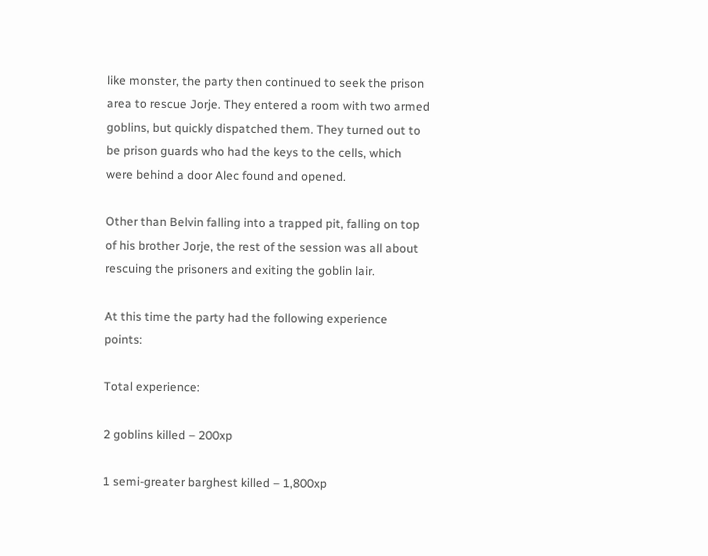like monster, the party then continued to seek the prison area to rescue Jorje. They entered a room with two armed goblins, but quickly dispatched them. They turned out to be prison guards who had the keys to the cells, which were behind a door Alec found and opened.

Other than Belvin falling into a trapped pit, falling on top of his brother Jorje, the rest of the session was all about rescuing the prisoners and exiting the goblin lair.

At this time the party had the following experience points:

Total experience:

2 goblins killed – 200xp

1 semi-greater barghest killed – 1,800xp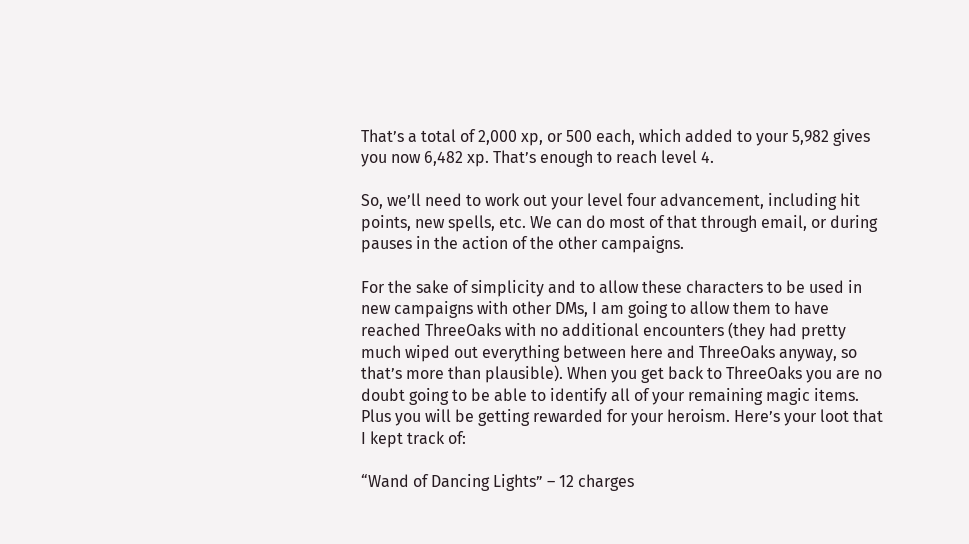That’s a total of 2,000 xp, or 500 each, which added to your 5,982 gives you now 6,482 xp. That’s enough to reach level 4.

So, we’ll need to work out your level four advancement, including hit points, new spells, etc. We can do most of that through email, or during pauses in the action of the other campaigns.

For the sake of simplicity and to allow these characters to be used in new campaigns with other DMs, I am going to allow them to have reached ThreeOaks with no additional encounters (they had pretty much wiped out everything between here and ThreeOaks anyway, so that’s more than plausible). When you get back to ThreeOaks you are no doubt going to be able to identify all of your remaining magic items. Plus you will be getting rewarded for your heroism. Here’s your loot that I kept track of:

“Wand of Dancing Lights” – 12 charges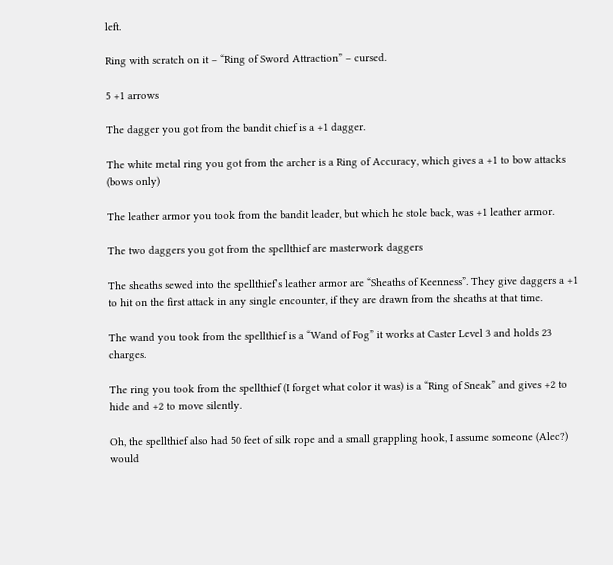left.

Ring with scratch on it – “Ring of Sword Attraction” – cursed.

5 +1 arrows

The dagger you got from the bandit chief is a +1 dagger.

The white metal ring you got from the archer is a Ring of Accuracy, which gives a +1 to bow attacks (bows only)

The leather armor you took from the bandit leader, but which he stole back, was +1 leather armor.

The two daggers you got from the spellthief are masterwork daggers

The sheaths sewed into the spellthief’s leather armor are “Sheaths of Keenness”. They give daggers a +1 to hit on the first attack in any single encounter, if they are drawn from the sheaths at that time.

The wand you took from the spellthief is a “Wand of Fog” it works at Caster Level 3 and holds 23 charges.

The ring you took from the spellthief (I forget what color it was) is a “Ring of Sneak” and gives +2 to hide and +2 to move silently.

Oh, the spellthief also had 50 feet of silk rope and a small grappling hook, I assume someone (Alec?) would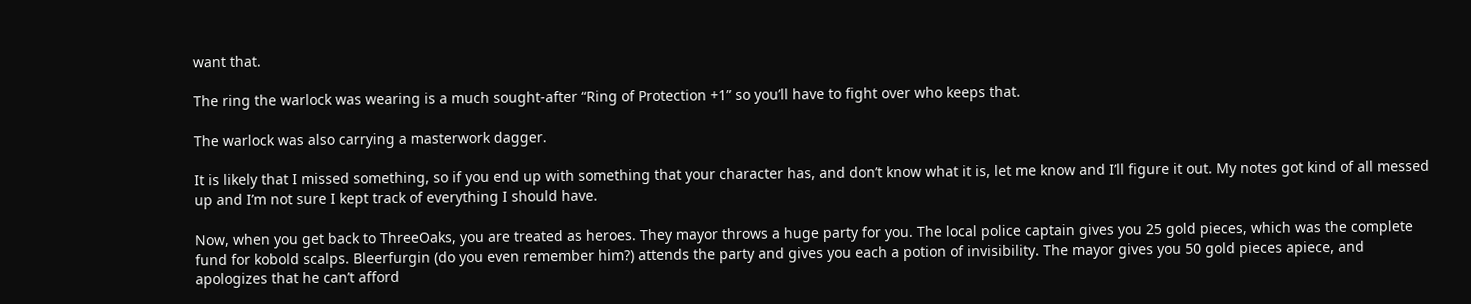want that.

The ring the warlock was wearing is a much sought-after “Ring of Protection +1” so you’ll have to fight over who keeps that.

The warlock was also carrying a masterwork dagger.

It is likely that I missed something, so if you end up with something that your character has, and don’t know what it is, let me know and I’ll figure it out. My notes got kind of all messed up and I’m not sure I kept track of everything I should have.

Now, when you get back to ThreeOaks, you are treated as heroes. They mayor throws a huge party for you. The local police captain gives you 25 gold pieces, which was the complete fund for kobold scalps. Bleerfurgin (do you even remember him?) attends the party and gives you each a potion of invisibility. The mayor gives you 50 gold pieces apiece, and apologizes that he can’t afford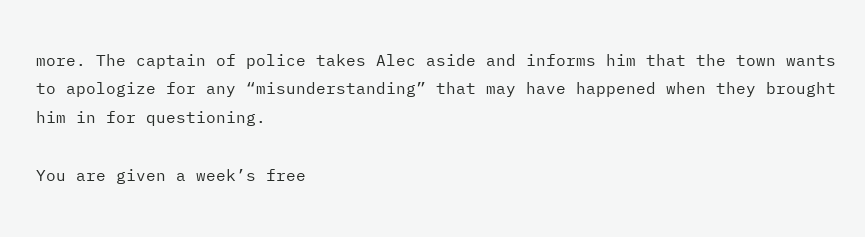more. The captain of police takes Alec aside and informs him that the town wants to apologize for any “misunderstanding” that may have happened when they brought him in for questioning.

You are given a week’s free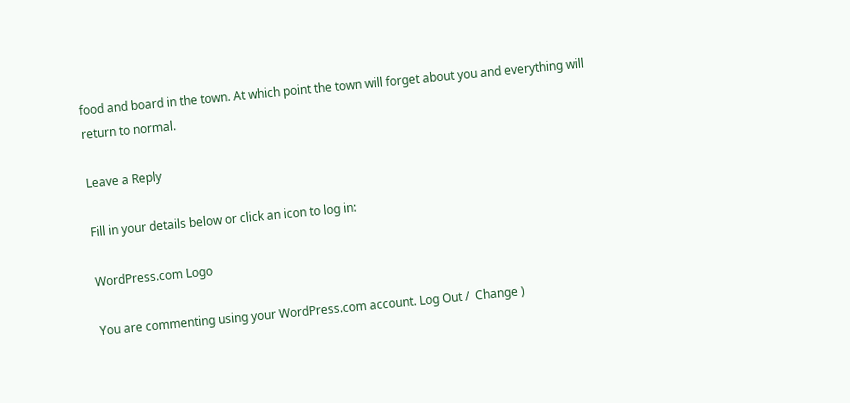food and board in the town. At which point the town will forget about you and everything will return to normal.

Leave a Reply

Fill in your details below or click an icon to log in:

WordPress.com Logo

You are commenting using your WordPress.com account. Log Out /  Change )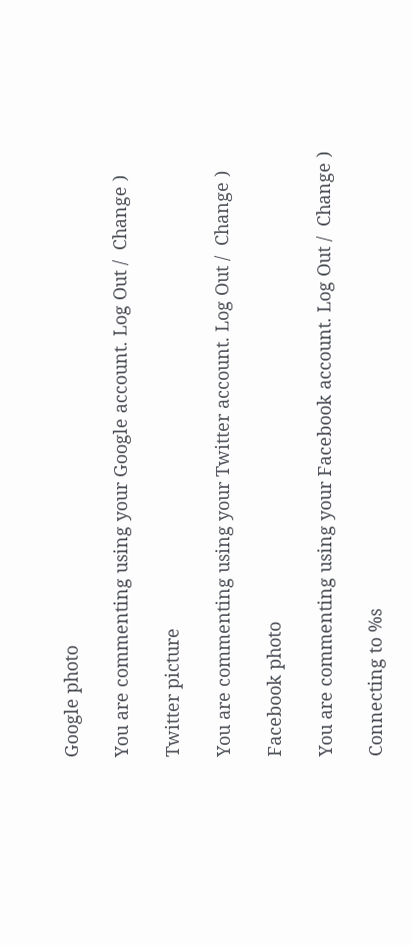Google photo

You are commenting using your Google account. Log Out /  Change )

Twitter picture

You are commenting using your Twitter account. Log Out /  Change )

Facebook photo

You are commenting using your Facebook account. Log Out /  Change )

Connecting to %s